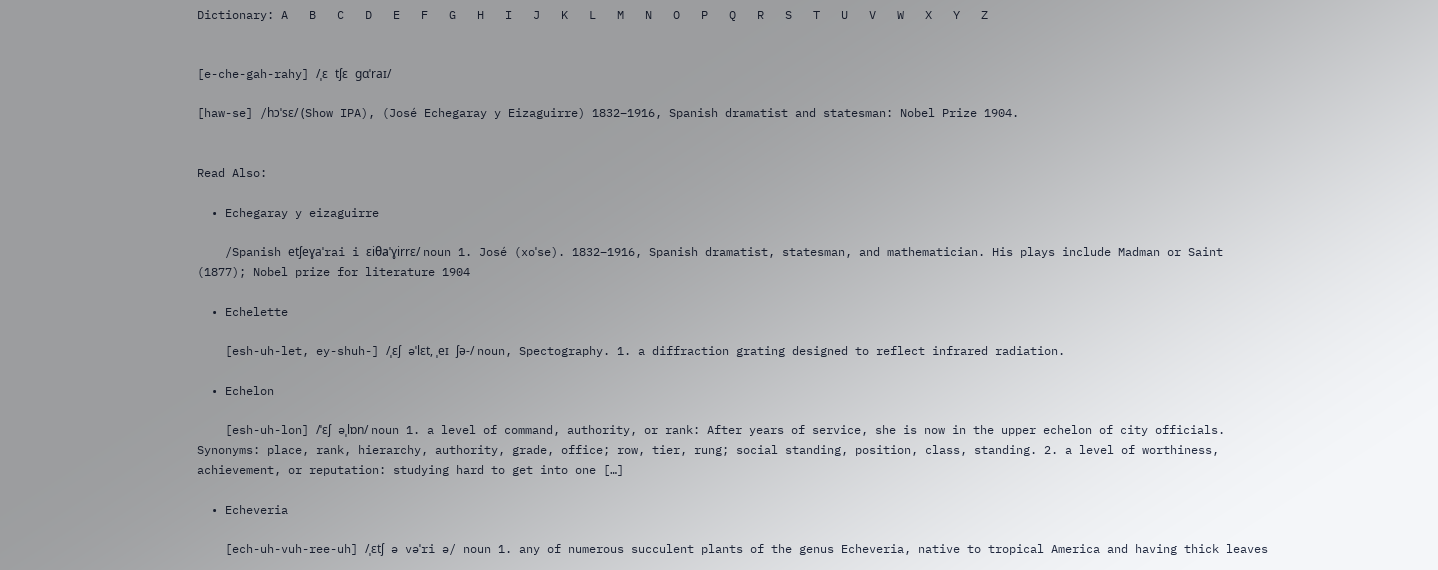Dictionary: A   B   C   D   E   F   G   H   I   J   K   L   M   N   O   P   Q   R   S   T   U   V   W   X   Y   Z


[e-che-gah-rahy] /ˌɛ tʃɛ gɑˈraɪ/

[haw-se] /hɔˈsɛ/ (Show IPA), (José Echegaray y Eizaguirre) 1832–1916, Spanish dramatist and statesman: Nobel Prize 1904.


Read Also:

  • Echegaray y eizaguirre

    /Spanish etʃeɣaˈrai i ɛiθaˈɣirrɛ/ noun 1. José (xoˈse). 1832–1916, Spanish dramatist, statesman, and mathematician. His plays include Madman or Saint (1877); Nobel prize for literature 1904

  • Echelette

    [esh-uh-let, ey-shuh-] /ˌɛʃ əˈlɛt, ˌeɪ ʃə-/ noun, Spectography. 1. a diffraction grating designed to reflect infrared radiation.

  • Echelon

    [esh-uh-lon] /ˈɛʃ əˌlɒn/ noun 1. a level of command, authority, or rank: After years of service, she is now in the upper echelon of city officials. Synonyms: place, rank, hierarchy, authority, grade, office; row, tier, rung; social standing, position, class, standing. 2. a level of worthiness, achievement, or reputation: studying hard to get into one […]

  • Echeveria

    [ech-uh-vuh-ree-uh] /ˌɛtʃ ə vəˈri ə/ noun 1. any of numerous succulent plants of the genus Echeveria, native to tropical America and having thick leaves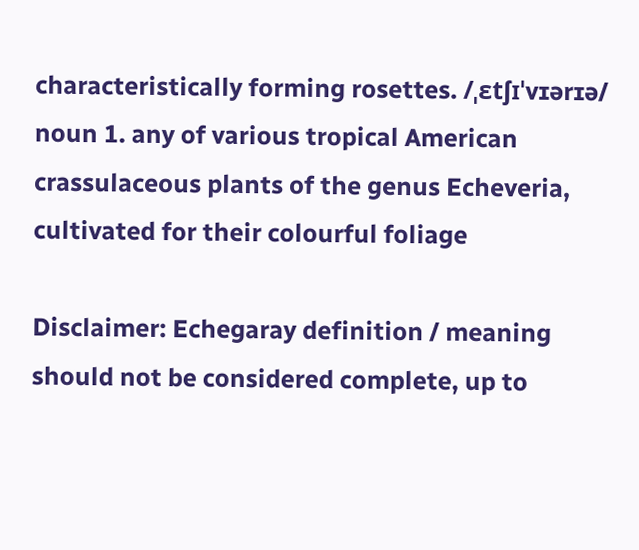characteristically forming rosettes. /ˌɛtʃɪˈvɪərɪə/ noun 1. any of various tropical American crassulaceous plants of the genus Echeveria, cultivated for their colourful foliage

Disclaimer: Echegaray definition / meaning should not be considered complete, up to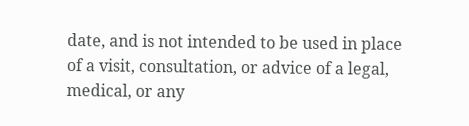date, and is not intended to be used in place of a visit, consultation, or advice of a legal, medical, or any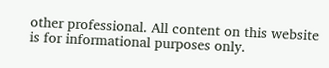other professional. All content on this website is for informational purposes only.